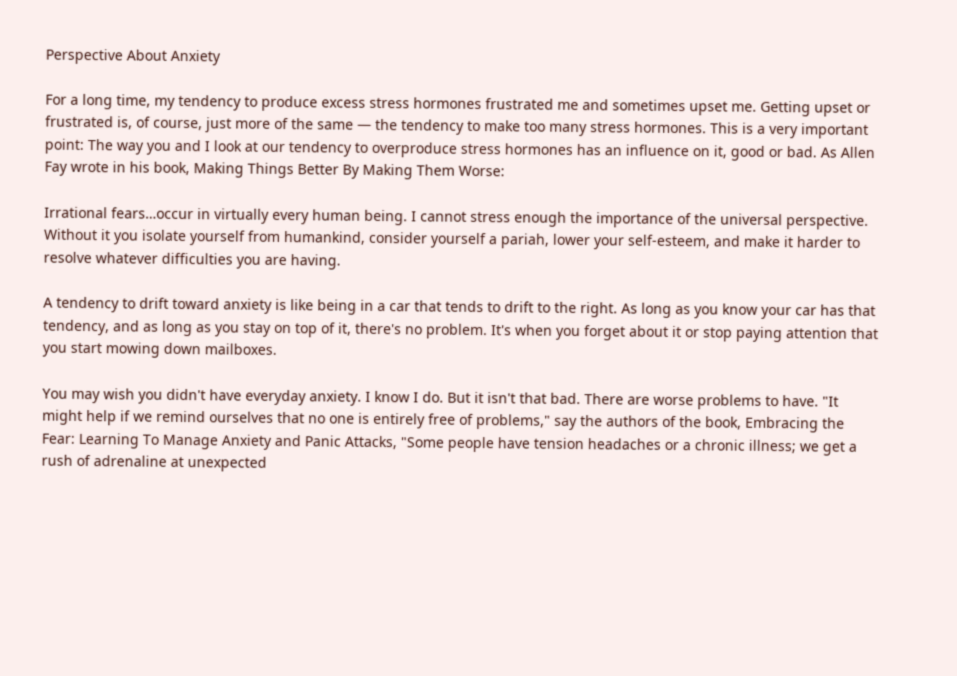Perspective About Anxiety

For a long time, my tendency to produce excess stress hormones frustrated me and sometimes upset me. Getting upset or frustrated is, of course, just more of the same — the tendency to make too many stress hormones. This is a very important point: The way you and I look at our tendency to overproduce stress hormones has an influence on it, good or bad. As Allen Fay wrote in his book, Making Things Better By Making Them Worse:

Irrational fears…occur in virtually every human being. I cannot stress enough the importance of the universal perspective. Without it you isolate yourself from humankind, consider yourself a pariah, lower your self-esteem, and make it harder to resolve whatever difficulties you are having.

A tendency to drift toward anxiety is like being in a car that tends to drift to the right. As long as you know your car has that tendency, and as long as you stay on top of it, there's no problem. It's when you forget about it or stop paying attention that you start mowing down mailboxes.

You may wish you didn't have everyday anxiety. I know I do. But it isn't that bad. There are worse problems to have. "It might help if we remind ourselves that no one is entirely free of problems," say the authors of the book, Embracing the Fear: Learning To Manage Anxiety and Panic Attacks, "Some people have tension headaches or a chronic illness; we get a rush of adrenaline at unexpected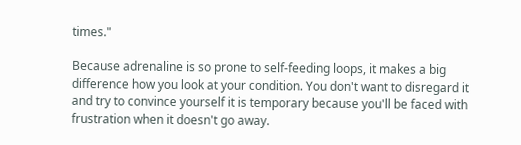times."

Because adrenaline is so prone to self-feeding loops, it makes a big difference how you look at your condition. You don't want to disregard it and try to convince yourself it is temporary because you'll be faced with frustration when it doesn't go away.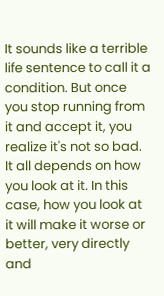It sounds like a terrible life sentence to call it a condition. But once you stop running from it and accept it, you realize it's not so bad. It all depends on how you look at it. In this case, how you look at it will make it worse or better, very directly and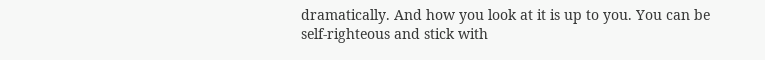dramatically. And how you look at it is up to you. You can be self-righteous and stick with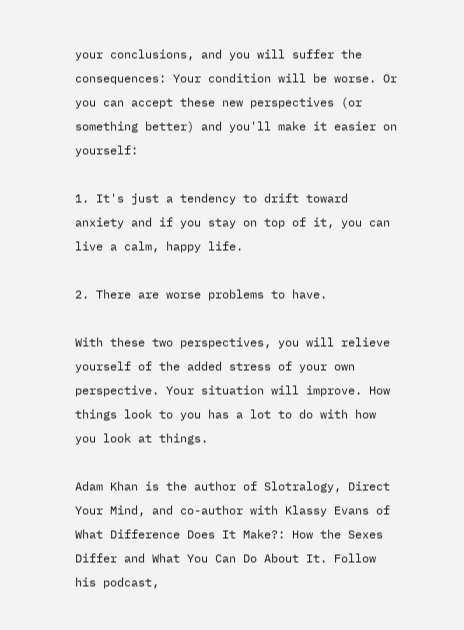your conclusions, and you will suffer the consequences: Your condition will be worse. Or you can accept these new perspectives (or something better) and you'll make it easier on yourself:

1. It's just a tendency to drift toward anxiety and if you stay on top of it, you can live a calm, happy life.

2. There are worse problems to have.

With these two perspectives, you will relieve yourself of the added stress of your own perspective. Your situation will improve. How things look to you has a lot to do with how you look at things.

Adam Khan is the author of Slotralogy, Direct Your Mind, and co-author with Klassy Evans of What Difference Does It Make?: How the Sexes Differ and What You Can Do About It. Follow his podcast,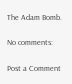The Adam Bomb.

No comments:

Post a Comment